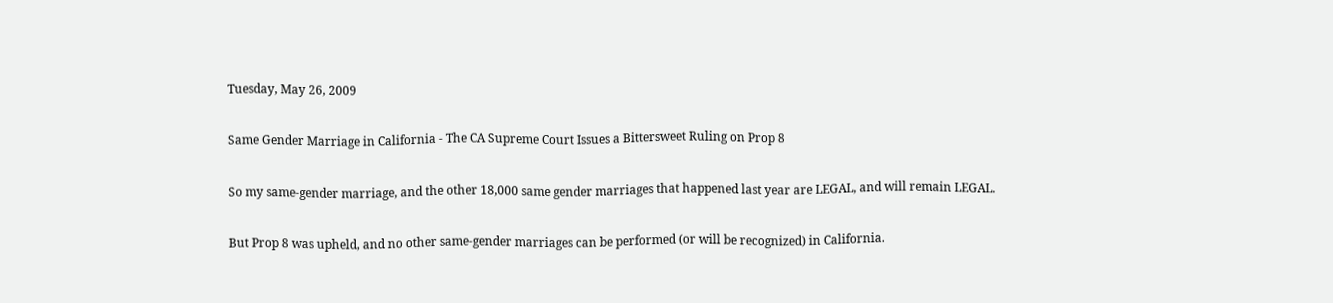Tuesday, May 26, 2009

Same Gender Marriage in California - The CA Supreme Court Issues a Bittersweet Ruling on Prop 8

So my same-gender marriage, and the other 18,000 same gender marriages that happened last year are LEGAL, and will remain LEGAL.

But Prop 8 was upheld, and no other same-gender marriages can be performed (or will be recognized) in California.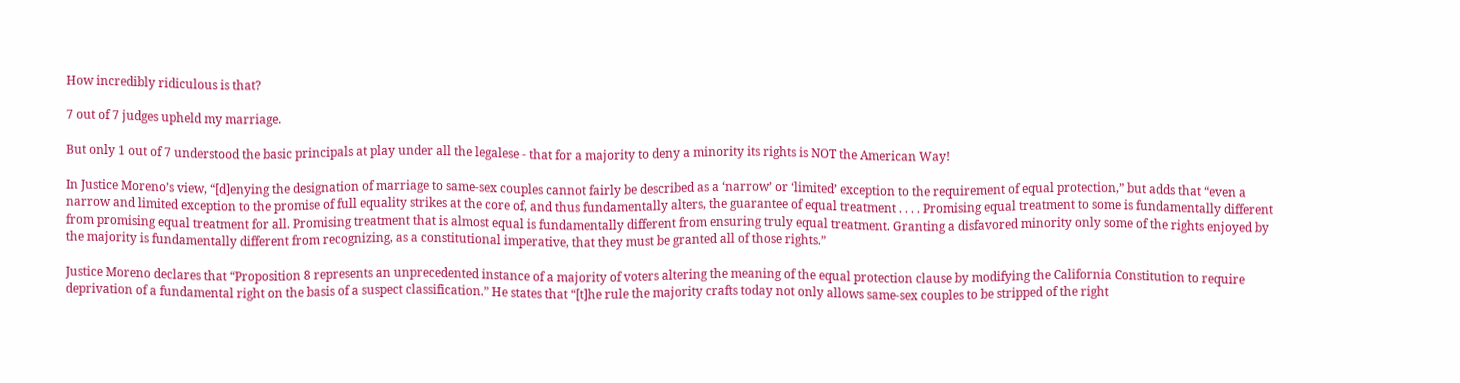How incredibly ridiculous is that?

7 out of 7 judges upheld my marriage.

But only 1 out of 7 understood the basic principals at play under all the legalese - that for a majority to deny a minority its rights is NOT the American Way!

In Justice Moreno’s view, “[d]enying the designation of marriage to same-sex couples cannot fairly be described as a ‘narrow’ or ‘limited’ exception to the requirement of equal protection,” but adds that “even a narrow and limited exception to the promise of full equality strikes at the core of, and thus fundamentally alters, the guarantee of equal treatment . . . . Promising equal treatment to some is fundamentally different from promising equal treatment for all. Promising treatment that is almost equal is fundamentally different from ensuring truly equal treatment. Granting a disfavored minority only some of the rights enjoyed by the majority is fundamentally different from recognizing, as a constitutional imperative, that they must be granted all of those rights.”

Justice Moreno declares that “Proposition 8 represents an unprecedented instance of a majority of voters altering the meaning of the equal protection clause by modifying the California Constitution to require deprivation of a fundamental right on the basis of a suspect classification.” He states that “[t]he rule the majority crafts today not only allows same-sex couples to be stripped of the right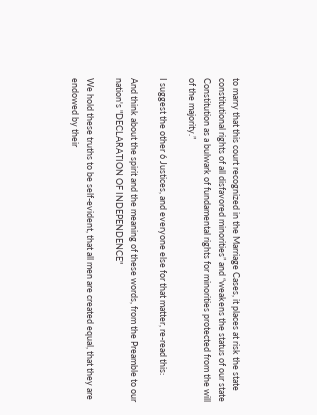to marry that this court recognized in the Marriage Cases, it places at risk the state constitutional rights of all disfavored minorities” and “weakens the status of our state Constitution as a bulwark of fundamental rights for minorities protected from the will of the majority.”

I suggest the other 6 Justices, and everyone else for that matter, re-read this:

And think about the spirit and the meaning of these words, from the Preamble to our nation's "DECLARATION OF INDEPENDENCE"

We hold these truths to be self-evident, that all men are created equal, that they are endowed by their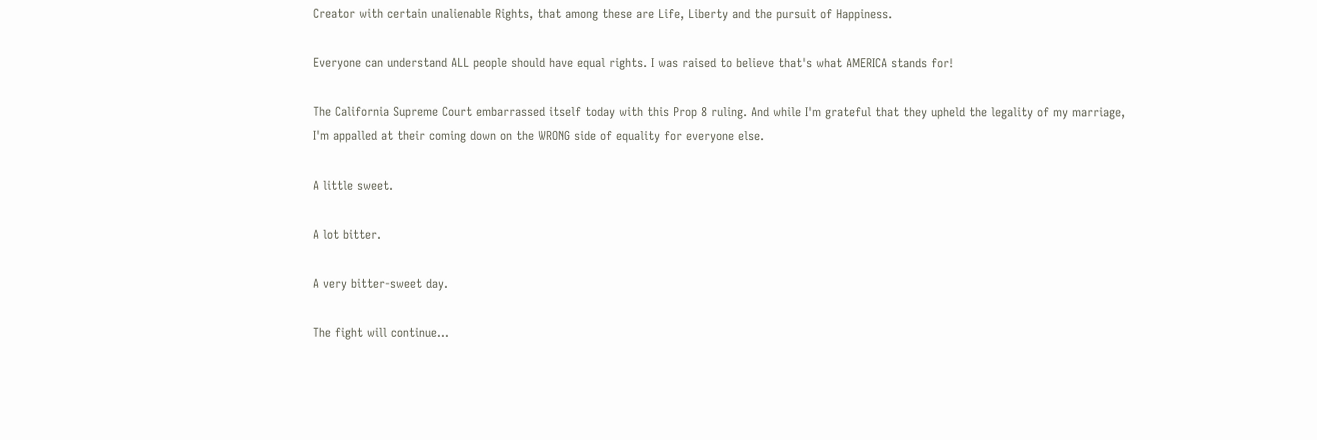Creator with certain unalienable Rights, that among these are Life, Liberty and the pursuit of Happiness.

Everyone can understand ALL people should have equal rights. I was raised to believe that's what AMERICA stands for!

The California Supreme Court embarrassed itself today with this Prop 8 ruling. And while I'm grateful that they upheld the legality of my marriage, I'm appalled at their coming down on the WRONG side of equality for everyone else.

A little sweet.

A lot bitter.

A very bitter-sweet day.

The fight will continue...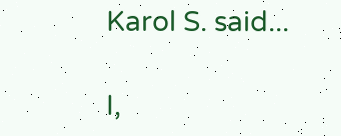Karol S. said...

I,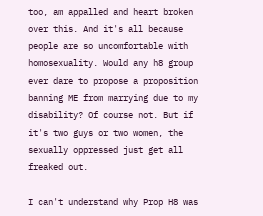too, am appalled and heart broken over this. And it's all because people are so uncomfortable with homosexuality. Would any h8 group ever dare to propose a proposition banning ME from marrying due to my disability? Of course not. But if it's two guys or two women, the sexually oppressed just get all freaked out.

I can't understand why Prop H8 was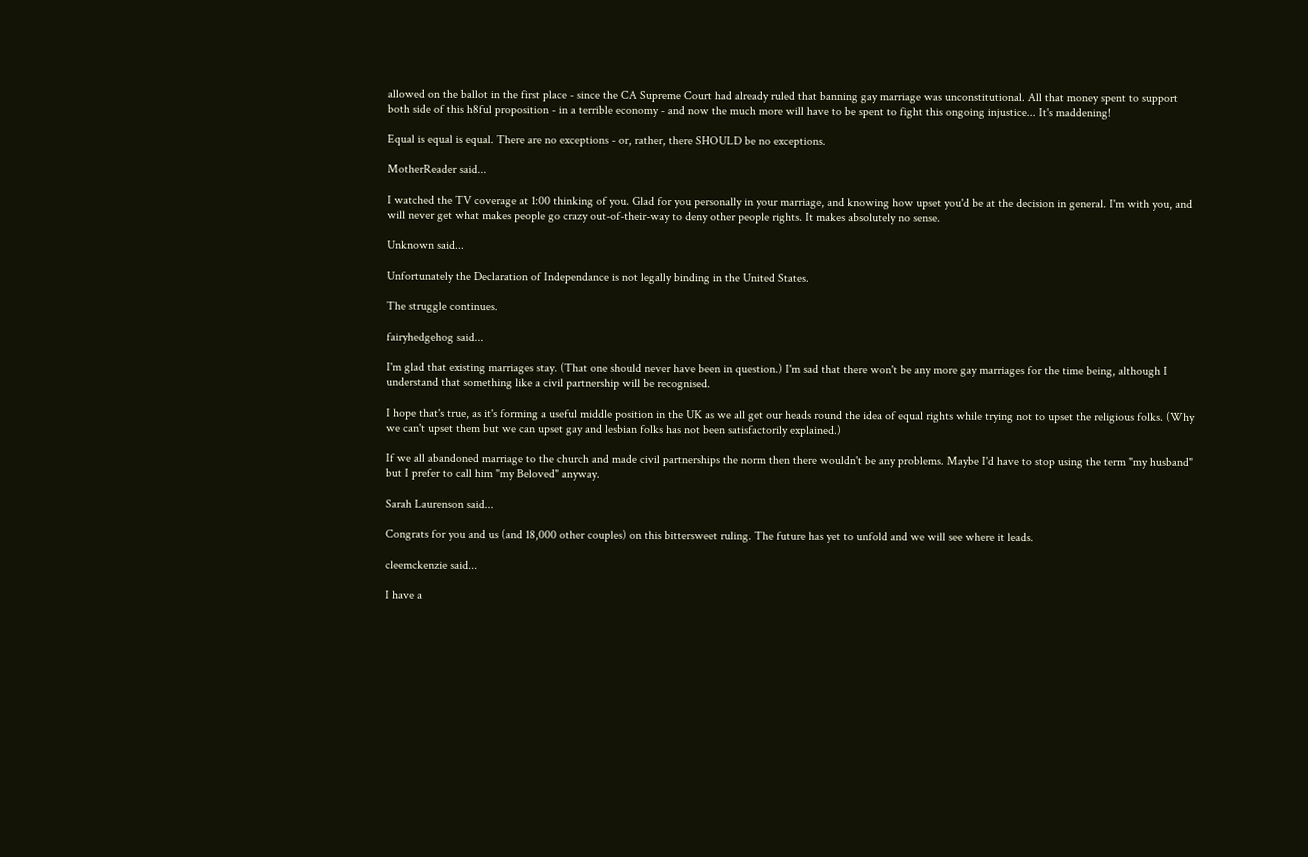allowed on the ballot in the first place - since the CA Supreme Court had already ruled that banning gay marriage was unconstitutional. All that money spent to support both side of this h8ful proposition - in a terrible economy - and now the much more will have to be spent to fight this ongoing injustice... It's maddening!

Equal is equal is equal. There are no exceptions - or, rather, there SHOULD be no exceptions.

MotherReader said...

I watched the TV coverage at 1:00 thinking of you. Glad for you personally in your marriage, and knowing how upset you'd be at the decision in general. I'm with you, and will never get what makes people go crazy out-of-their-way to deny other people rights. It makes absolutely no sense.

Unknown said...

Unfortunately the Declaration of Independance is not legally binding in the United States.

The struggle continues.

fairyhedgehog said...

I'm glad that existing marriages stay. (That one should never have been in question.) I'm sad that there won't be any more gay marriages for the time being, although I understand that something like a civil partnership will be recognised.

I hope that's true, as it's forming a useful middle position in the UK as we all get our heads round the idea of equal rights while trying not to upset the religious folks. (Why we can't upset them but we can upset gay and lesbian folks has not been satisfactorily explained.)

If we all abandoned marriage to the church and made civil partnerships the norm then there wouldn't be any problems. Maybe I'd have to stop using the term "my husband" but I prefer to call him "my Beloved" anyway.

Sarah Laurenson said...

Congrats for you and us (and 18,000 other couples) on this bittersweet ruling. The future has yet to unfold and we will see where it leads.

cleemckenzie said...

I have a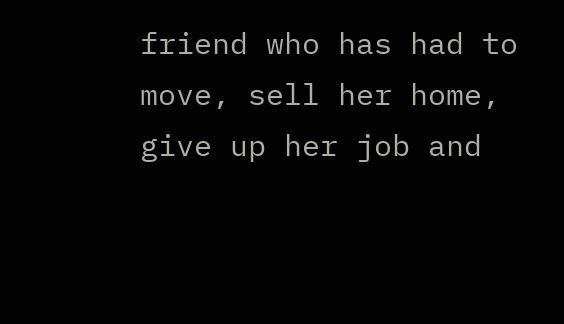friend who has had to move, sell her home, give up her job and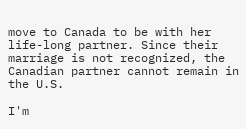move to Canada to be with her life-long partner. Since their marriage is not recognized, the Canadian partner cannot remain in the U.S.

I'm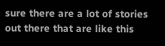sure there are a lot of stories out there that are like this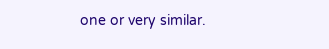one or very similar.